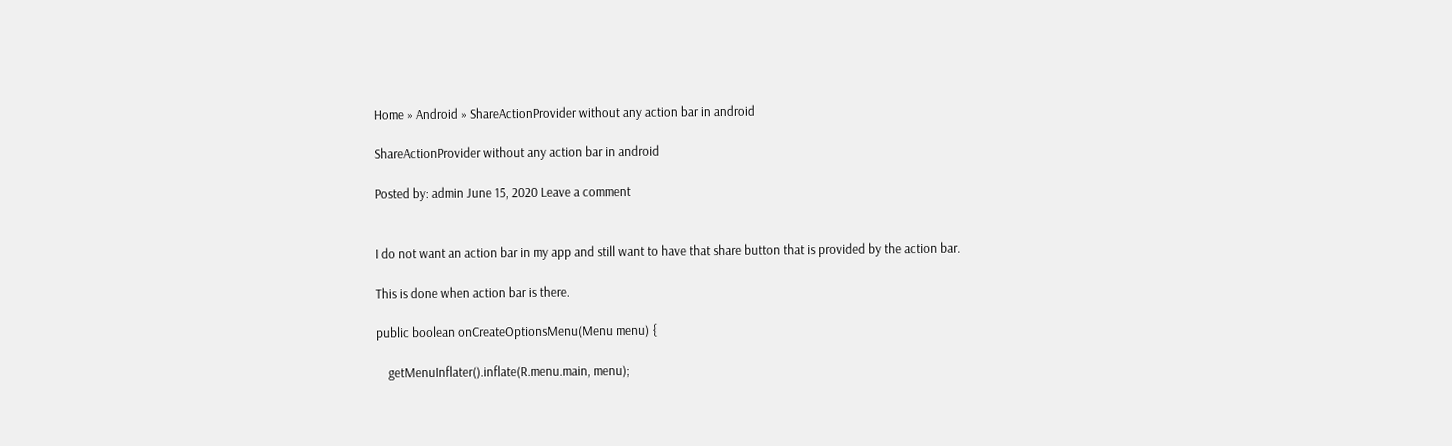Home » Android » ShareActionProvider without any action bar in android

ShareActionProvider without any action bar in android

Posted by: admin June 15, 2020 Leave a comment


I do not want an action bar in my app and still want to have that share button that is provided by the action bar.

This is done when action bar is there.

public boolean onCreateOptionsMenu(Menu menu) {

    getMenuInflater().inflate(R.menu.main, menu);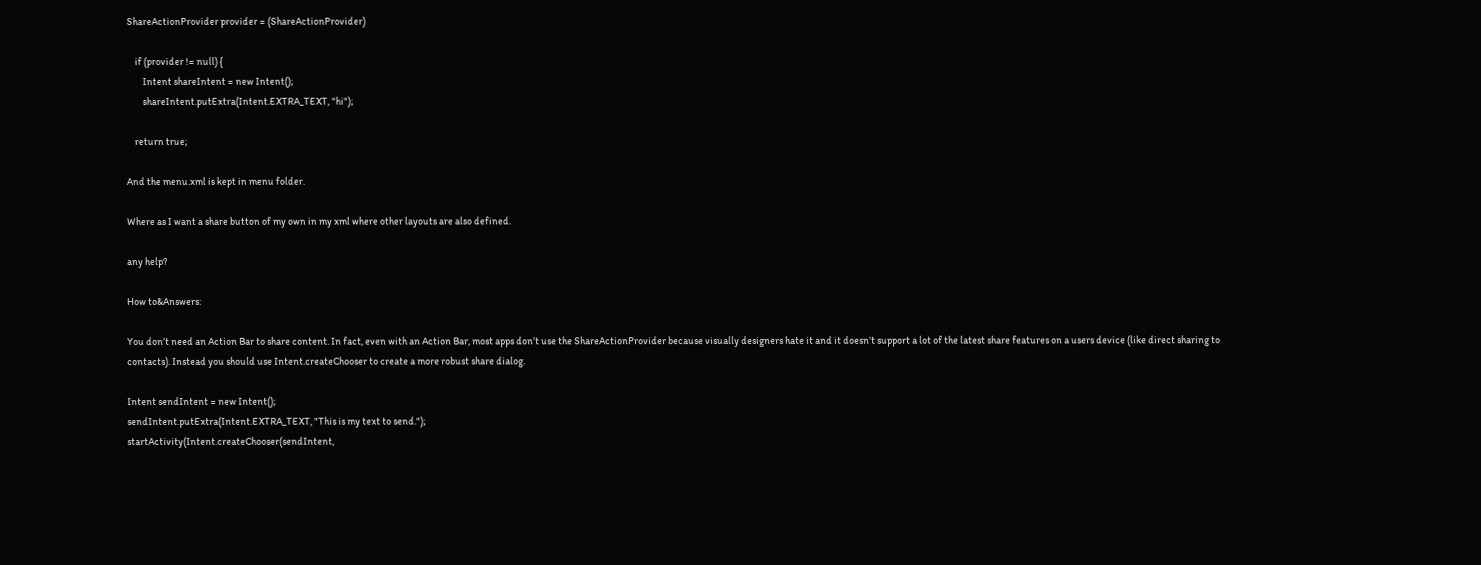ShareActionProvider provider = (ShareActionProvider)

    if (provider != null) {
        Intent shareIntent = new Intent();
        shareIntent.putExtra(Intent.EXTRA_TEXT, "hi");

    return true;

And the menu.xml is kept in menu folder.

Where as I want a share button of my own in my xml where other layouts are also defined.

any help?

How to&Answers:

You don’t need an Action Bar to share content. In fact, even with an Action Bar, most apps don’t use the ShareActionProvider because visually designers hate it and it doesn’t support a lot of the latest share features on a users device (like direct sharing to contacts). Instead you should use Intent.createChooser to create a more robust share dialog.

Intent sendIntent = new Intent();
sendIntent.putExtra(Intent.EXTRA_TEXT, "This is my text to send.");
startActivity(Intent.createChooser(sendIntent,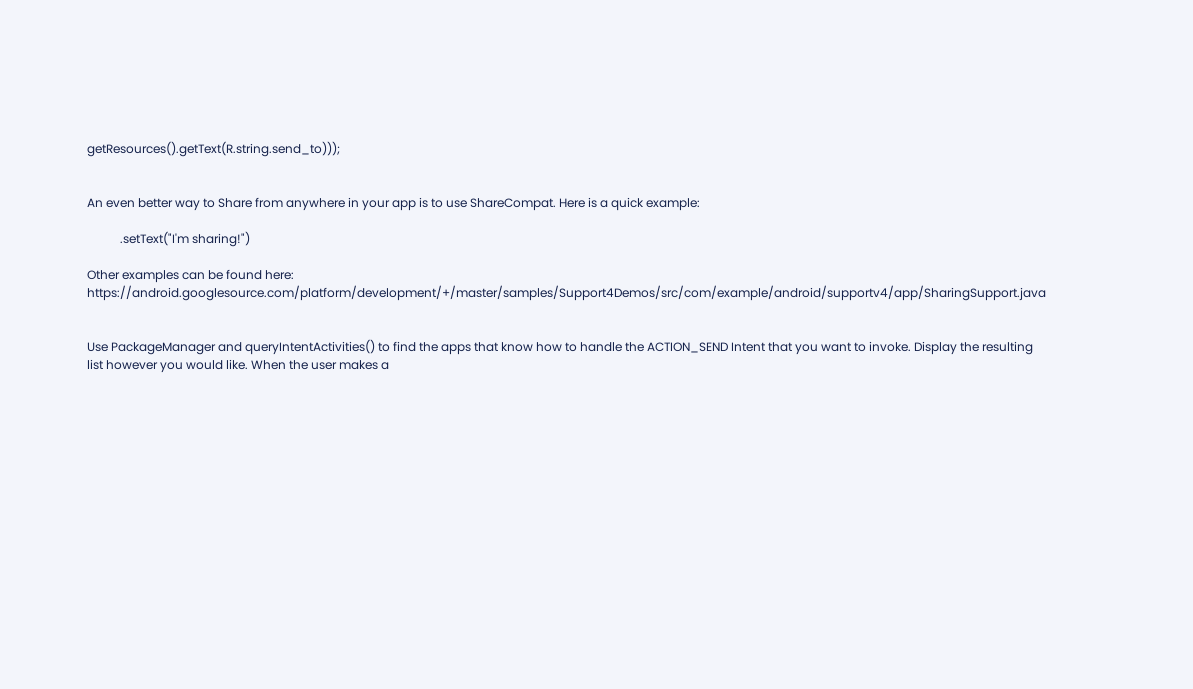getResources().getText(R.string.send_to)));


An even better way to Share from anywhere in your app is to use ShareCompat. Here is a quick example:

           .setText("I'm sharing!")

Other examples can be found here: https://android.googlesource.com/platform/development/+/master/samples/Support4Demos/src/com/example/android/supportv4/app/SharingSupport.java


Use PackageManager and queryIntentActivities() to find the apps that know how to handle the ACTION_SEND Intent that you want to invoke. Display the resulting list however you would like. When the user makes a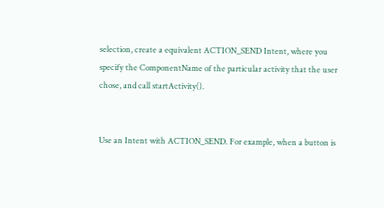selection, create a equivalent ACTION_SEND Intent, where you specify the ComponentName of the particular activity that the user chose, and call startActivity().


Use an Intent with ACTION_SEND. For example, when a button is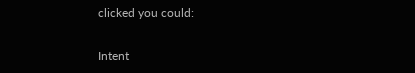clicked you could:

Intent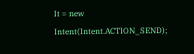It = new Intent(Intent.ACTION_SEND);